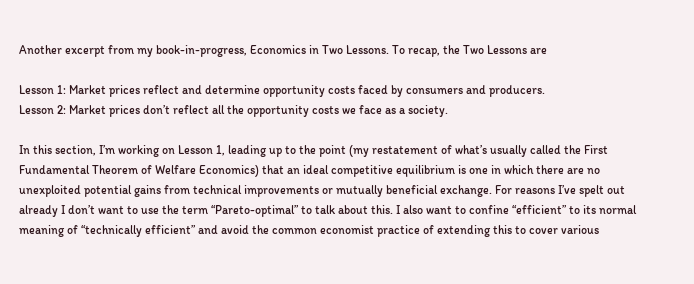Another excerpt from my book-in-progress, Economics in Two Lessons. To recap, the Two Lessons are

Lesson 1: Market prices reflect and determine opportunity costs faced by consumers and producers.
Lesson 2: Market prices don’t reflect all the opportunity costs we face as a society.

In this section, I’m working on Lesson 1, leading up to the point (my restatement of what’s usually called the First Fundamental Theorem of Welfare Economics) that an ideal competitive equilibrium is one in which there are no unexploited potential gains from technical improvements or mutually beneficial exchange. For reasons I’ve spelt out already I don’t want to use the term “Pareto-optimal” to talk about this. I also want to confine “efficient” to its normal meaning of “technically efficient” and avoid the common economist practice of extending this to cover various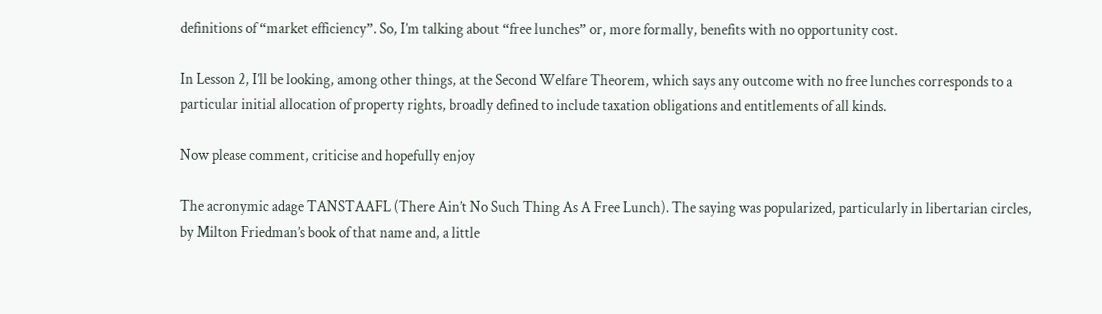definitions of “market efficiency”. So, I’m talking about “free lunches” or, more formally, benefits with no opportunity cost.

In Lesson 2, I’ll be looking, among other things, at the Second Welfare Theorem, which says any outcome with no free lunches corresponds to a particular initial allocation of property rights, broadly defined to include taxation obligations and entitlements of all kinds.

Now please comment, criticise and hopefully enjoy

The acronymic adage TANSTAAFL (There Ain’t No Such Thing As A Free Lunch). The saying was popularized, particularly in libertarian circles, by Milton Friedman’s book of that name and, a little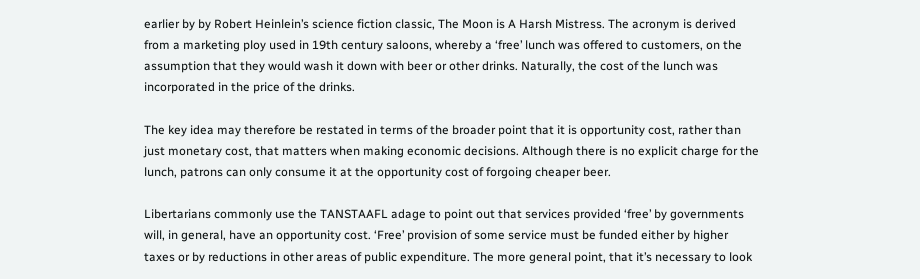earlier by by Robert Heinlein’s science fiction classic, The Moon is A Harsh Mistress. The acronym is derived from a marketing ploy used in 19th century saloons, whereby a ‘free’ lunch was offered to customers, on the assumption that they would wash it down with beer or other drinks. Naturally, the cost of the lunch was incorporated in the price of the drinks.

The key idea may therefore be restated in terms of the broader point that it is opportunity cost, rather than just monetary cost, that matters when making economic decisions. Although there is no explicit charge for the lunch, patrons can only consume it at the opportunity cost of forgoing cheaper beer.

Libertarians commonly use the TANSTAAFL adage to point out that services provided ‘free’ by governments will, in general, have an opportunity cost. ‘Free’ provision of some service must be funded either by higher taxes or by reductions in other areas of public expenditure. The more general point, that it’s necessary to look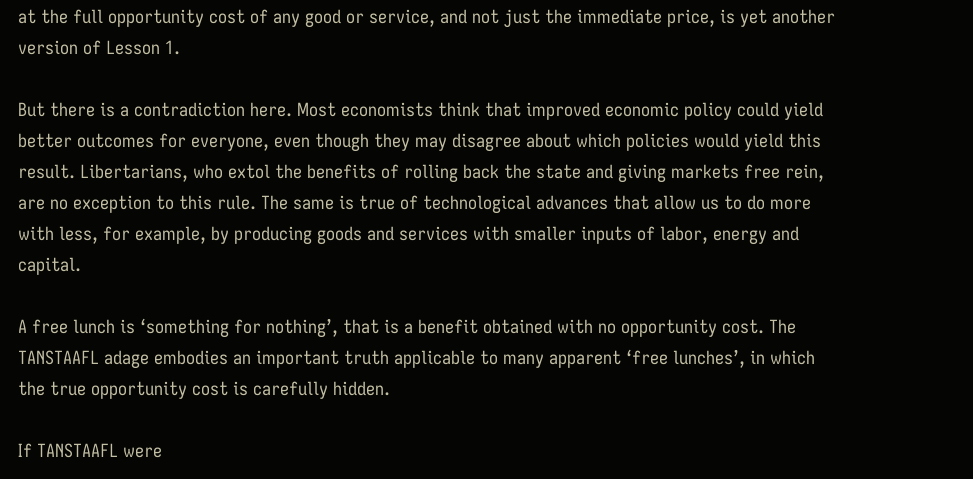at the full opportunity cost of any good or service, and not just the immediate price, is yet another version of Lesson 1.

But there is a contradiction here. Most economists think that improved economic policy could yield better outcomes for everyone, even though they may disagree about which policies would yield this result. Libertarians, who extol the benefits of rolling back the state and giving markets free rein, are no exception to this rule. The same is true of technological advances that allow us to do more with less, for example, by producing goods and services with smaller inputs of labor, energy and capital.

A free lunch is ‘something for nothing’, that is a benefit obtained with no opportunity cost. The TANSTAAFL adage embodies an important truth applicable to many apparent ‘free lunches’, in which the true opportunity cost is carefully hidden.

If TANSTAAFL were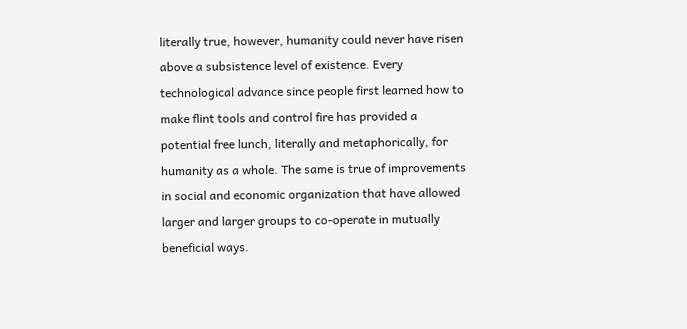literally true, however, humanity could never have risen above a subsistence level of existence. Every technological advance since people first learned how to make flint tools and control fire has provided a potential free lunch, literally and metaphorically, for humanity as a whole. The same is true of improvements in social and economic organization that have allowed larger and larger groups to co-operate in mutually beneficial ways.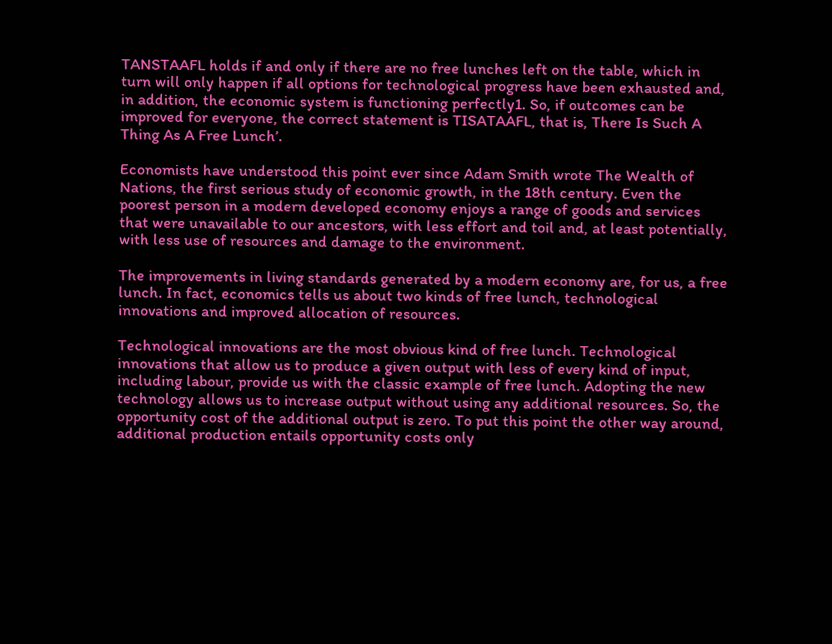TANSTAAFL holds if and only if there are no free lunches left on the table, which in turn will only happen if all options for technological progress have been exhausted and, in addition, the economic system is functioning perfectly1. So, if outcomes can be improved for everyone, the correct statement is TISATAAFL, that is, There Is Such A Thing As A Free Lunch’.

Economists have understood this point ever since Adam Smith wrote The Wealth of Nations, the first serious study of economic growth, in the 18th century. Even the poorest person in a modern developed economy enjoys a range of goods and services that were unavailable to our ancestors, with less effort and toil and, at least potentially, with less use of resources and damage to the environment.

The improvements in living standards generated by a modern economy are, for us, a free lunch. In fact, economics tells us about two kinds of free lunch, technological innovations and improved allocation of resources.

Technological innovations are the most obvious kind of free lunch. Technological innovations that allow us to produce a given output with less of every kind of input, including labour, provide us with the classic example of free lunch. Adopting the new technology allows us to increase output without using any additional resources. So, the opportunity cost of the additional output is zero. To put this point the other way around, additional production entails opportunity costs only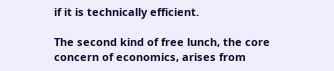if it is technically efficient.

The second kind of free lunch, the core concern of economics, arises from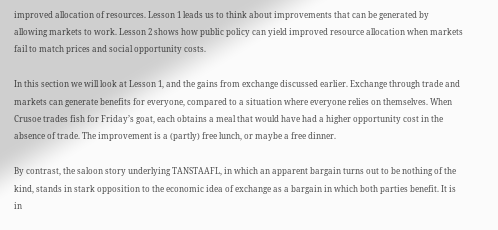improved allocation of resources. Lesson 1 leads us to think about improvements that can be generated by allowing markets to work. Lesson 2 shows how public policy can yield improved resource allocation when markets fail to match prices and social opportunity costs.

In this section we will look at Lesson 1, and the gains from exchange discussed earlier. Exchange through trade and markets can generate benefits for everyone, compared to a situation where everyone relies on themselves. When Crusoe trades fish for Friday’s goat, each obtains a meal that would have had a higher opportunity cost in the absence of trade. The improvement is a (partly) free lunch, or maybe a free dinner.

By contrast, the saloon story underlying TANSTAAFL, in which an apparent bargain turns out to be nothing of the kind, stands in stark opposition to the economic idea of exchange as a bargain in which both parties benefit. It is in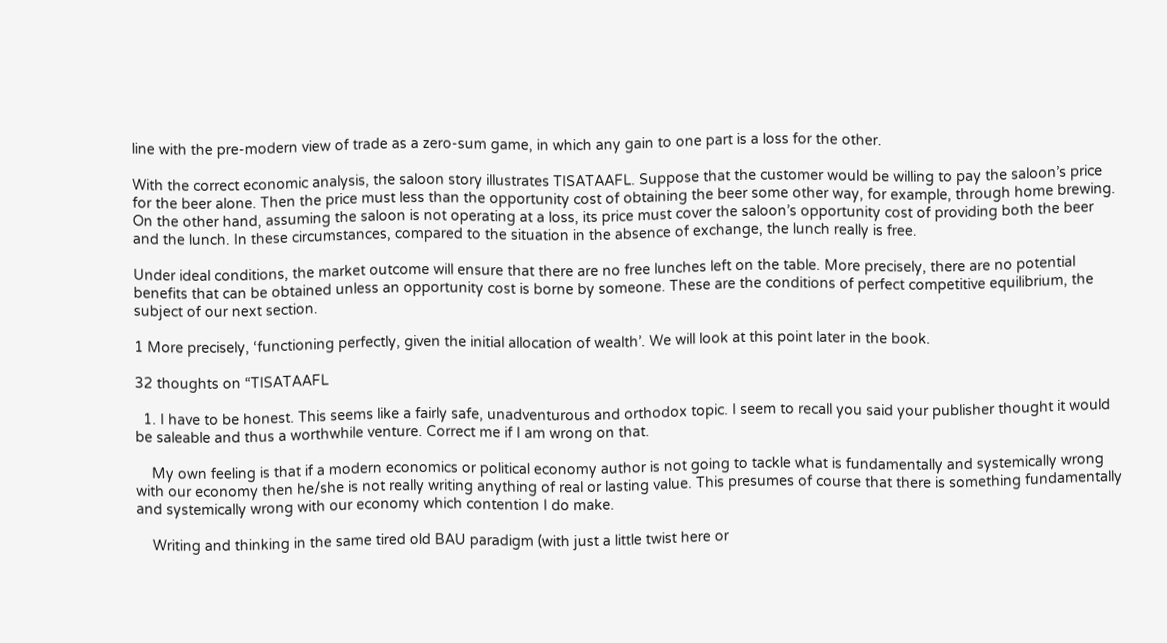line with the pre-modern view of trade as a zero-sum game, in which any gain to one part is a loss for the other.

With the correct economic analysis, the saloon story illustrates TISATAAFL. Suppose that the customer would be willing to pay the saloon’s price for the beer alone. Then the price must less than the opportunity cost of obtaining the beer some other way, for example, through home brewing. On the other hand, assuming the saloon is not operating at a loss, its price must cover the saloon’s opportunity cost of providing both the beer and the lunch. In these circumstances, compared to the situation in the absence of exchange, the lunch really is free.

Under ideal conditions, the market outcome will ensure that there are no free lunches left on the table. More precisely, there are no potential benefits that can be obtained unless an opportunity cost is borne by someone. These are the conditions of perfect competitive equilibrium, the subject of our next section.

1 More precisely, ‘functioning perfectly, given the initial allocation of wealth’. We will look at this point later in the book.

32 thoughts on “TISATAAFL

  1. I have to be honest. This seems like a fairly safe, unadventurous and orthodox topic. I seem to recall you said your publisher thought it would be saleable and thus a worthwhile venture. Correct me if I am wrong on that.

    My own feeling is that if a modern economics or political economy author is not going to tackle what is fundamentally and systemically wrong with our economy then he/she is not really writing anything of real or lasting value. This presumes of course that there is something fundamentally and systemically wrong with our economy which contention I do make.

    Writing and thinking in the same tired old BAU paradigm (with just a little twist here or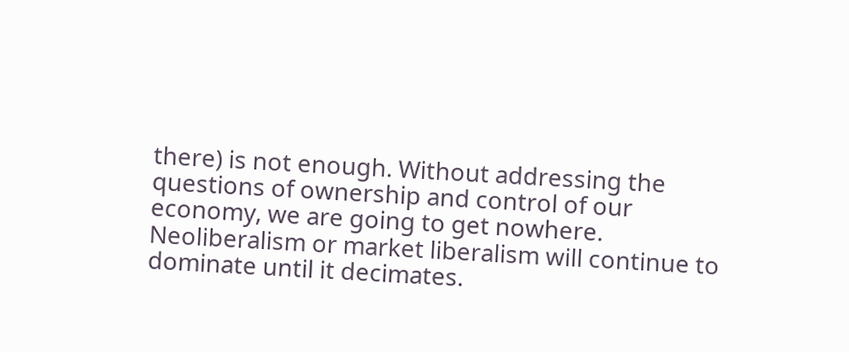there) is not enough. Without addressing the questions of ownership and control of our economy, we are going to get nowhere. Neoliberalism or market liberalism will continue to dominate until it decimates.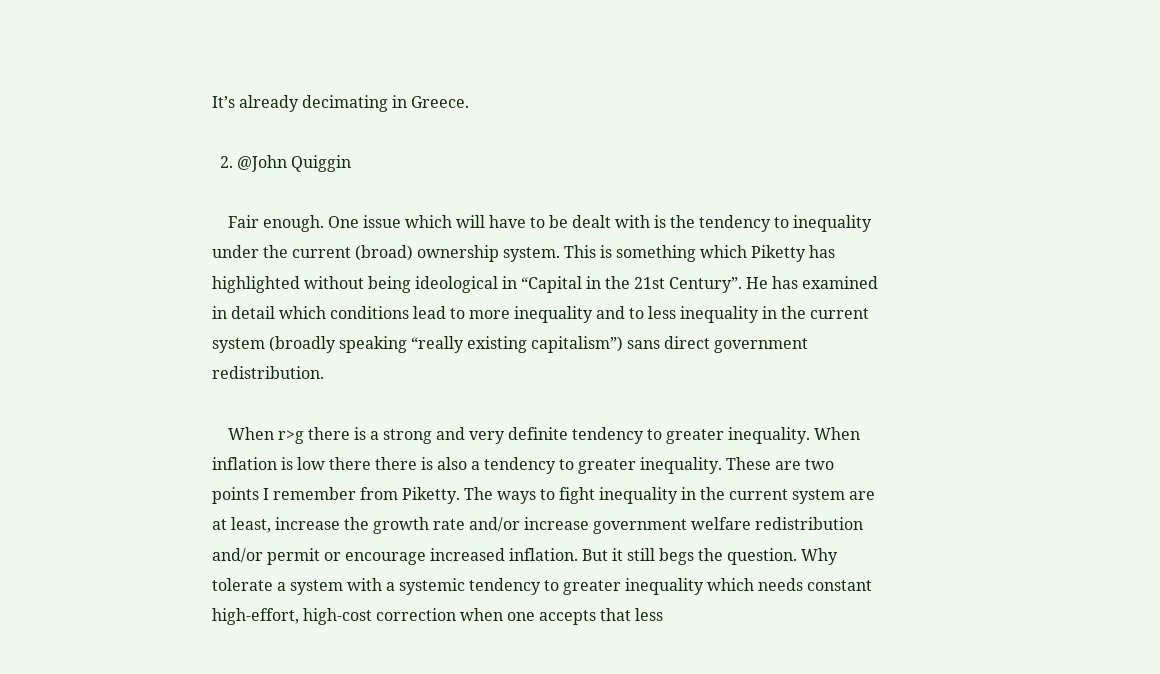It’s already decimating in Greece.

  2. @John Quiggin

    Fair enough. One issue which will have to be dealt with is the tendency to inequality under the current (broad) ownership system. This is something which Piketty has highlighted without being ideological in “Capital in the 21st Century”. He has examined in detail which conditions lead to more inequality and to less inequality in the current system (broadly speaking “really existing capitalism”) sans direct government redistribution.

    When r>g there is a strong and very definite tendency to greater inequality. When inflation is low there there is also a tendency to greater inequality. These are two points I remember from Piketty. The ways to fight inequality in the current system are at least, increase the growth rate and/or increase government welfare redistribution and/or permit or encourage increased inflation. But it still begs the question. Why tolerate a system with a systemic tendency to greater inequality which needs constant high-effort, high-cost correction when one accepts that less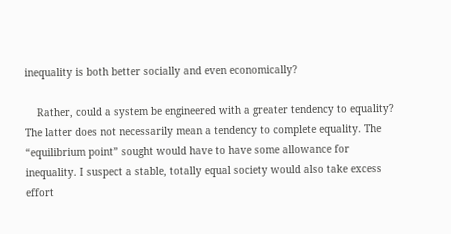inequality is both better socially and even economically?

    Rather, could a system be engineered with a greater tendency to equality? The latter does not necessarily mean a tendency to complete equality. The “equilibrium point” sought would have to have some allowance for inequality. I suspect a stable, totally equal society would also take excess effort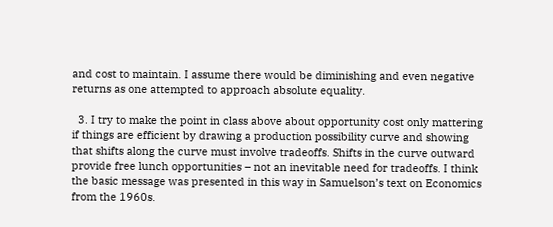and cost to maintain. I assume there would be diminishing and even negative returns as one attempted to approach absolute equality.

  3. I try to make the point in class above about opportunity cost only mattering if things are efficient by drawing a production possibility curve and showing that shifts along the curve must involve tradeoffs. Shifts in the curve outward provide free lunch opportunities – not an inevitable need for tradeoffs. I think the basic message was presented in this way in Samuelson’s text on Economics from the 1960s.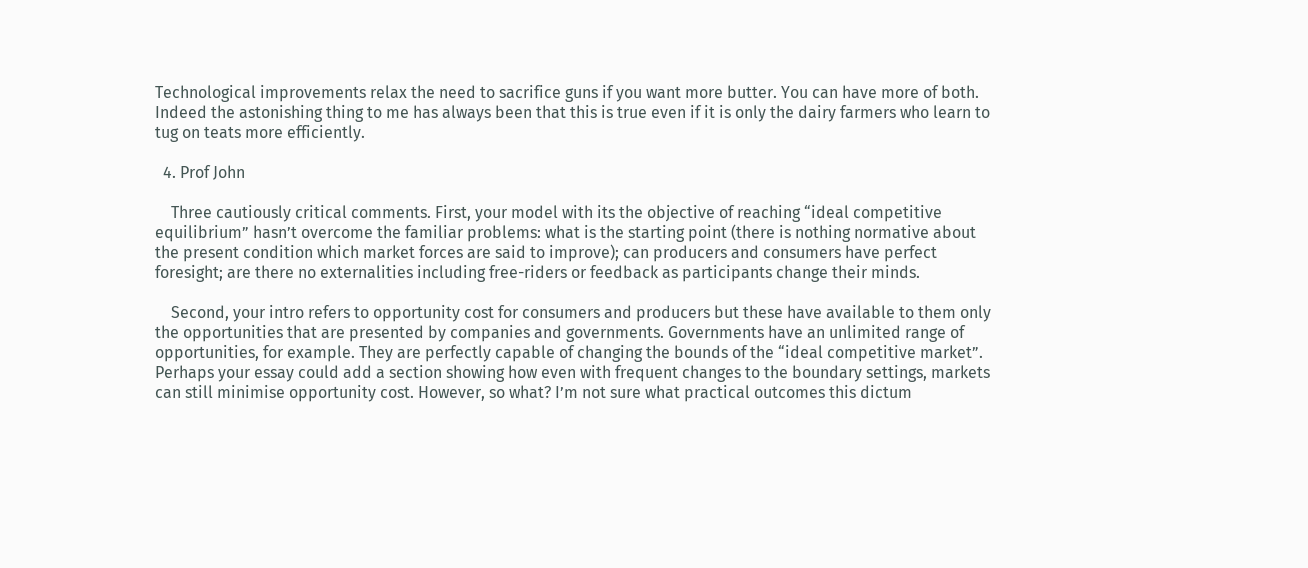Technological improvements relax the need to sacrifice guns if you want more butter. You can have more of both. Indeed the astonishing thing to me has always been that this is true even if it is only the dairy farmers who learn to tug on teats more efficiently.

  4. Prof John

    Three cautiously critical comments. First, your model with its the objective of reaching “ideal competitive equilibrium” hasn’t overcome the familiar problems: what is the starting point (there is nothing normative about the present condition which market forces are said to improve); can producers and consumers have perfect foresight; are there no externalities including free-riders or feedback as participants change their minds.

    Second, your intro refers to opportunity cost for consumers and producers but these have available to them only the opportunities that are presented by companies and governments. Governments have an unlimited range of opportunities, for example. They are perfectly capable of changing the bounds of the “ideal competitive market”. Perhaps your essay could add a section showing how even with frequent changes to the boundary settings, markets can still minimise opportunity cost. However, so what? I’m not sure what practical outcomes this dictum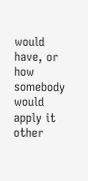would have, or how somebody would apply it other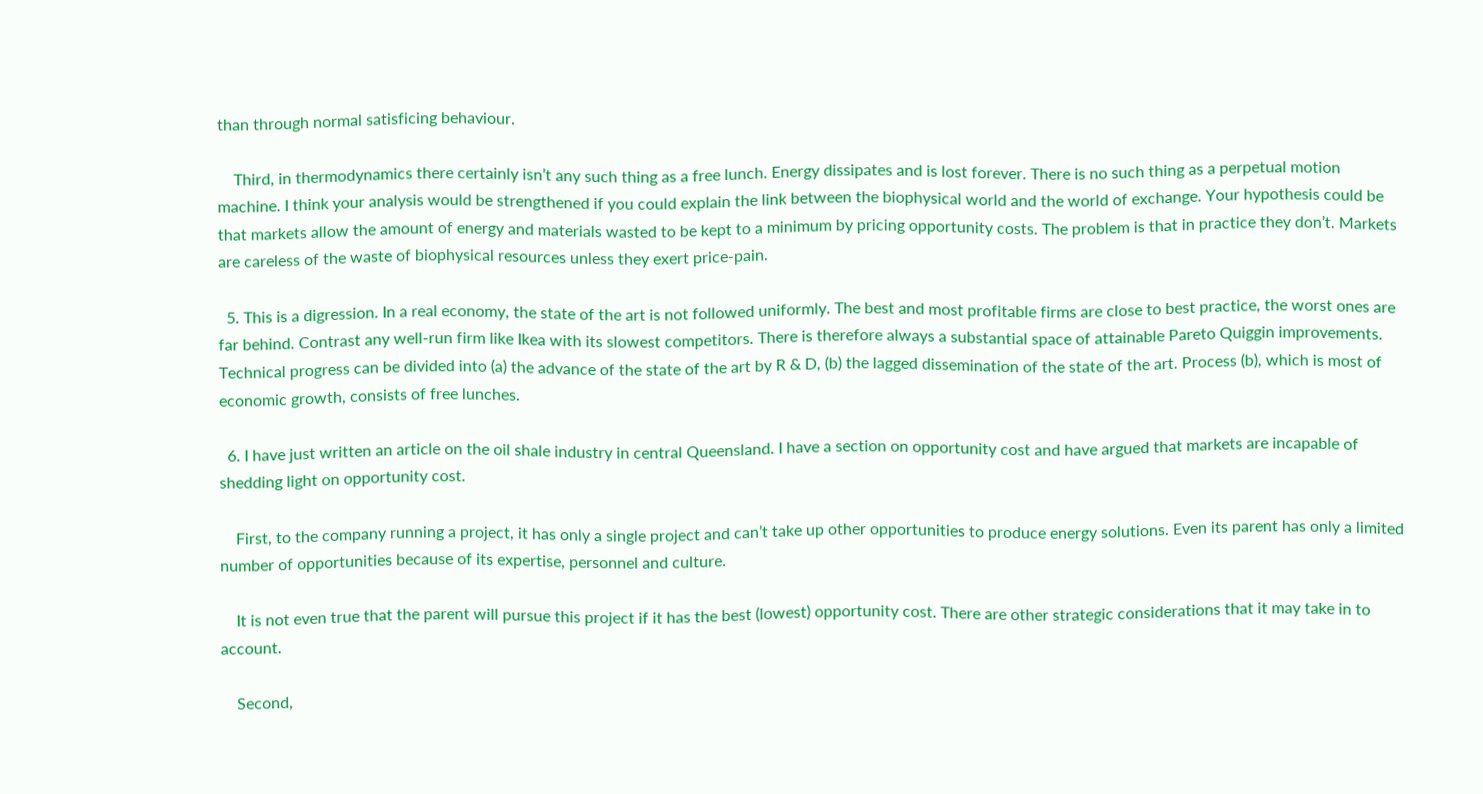than through normal satisficing behaviour.

    Third, in thermodynamics there certainly isn’t any such thing as a free lunch. Energy dissipates and is lost forever. There is no such thing as a perpetual motion machine. I think your analysis would be strengthened if you could explain the link between the biophysical world and the world of exchange. Your hypothesis could be that markets allow the amount of energy and materials wasted to be kept to a minimum by pricing opportunity costs. The problem is that in practice they don’t. Markets are careless of the waste of biophysical resources unless they exert price-pain.

  5. This is a digression. In a real economy, the state of the art is not followed uniformly. The best and most profitable firms are close to best practice, the worst ones are far behind. Contrast any well-run firm like Ikea with its slowest competitors. There is therefore always a substantial space of attainable Pareto Quiggin improvements. Technical progress can be divided into (a) the advance of the state of the art by R & D, (b) the lagged dissemination of the state of the art. Process (b), which is most of economic growth, consists of free lunches.

  6. I have just written an article on the oil shale industry in central Queensland. I have a section on opportunity cost and have argued that markets are incapable of shedding light on opportunity cost.

    First, to the company running a project, it has only a single project and can’t take up other opportunities to produce energy solutions. Even its parent has only a limited number of opportunities because of its expertise, personnel and culture.

    It is not even true that the parent will pursue this project if it has the best (lowest) opportunity cost. There are other strategic considerations that it may take in to account.

    Second,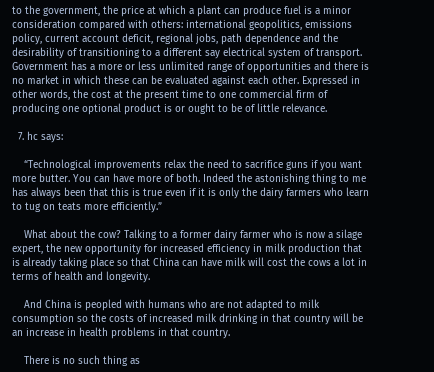to the government, the price at which a plant can produce fuel is a minor consideration compared with others: international geopolitics, emissions policy, current account deficit, regional jobs, path dependence and the desirability of transitioning to a different say electrical system of transport. Government has a more or less unlimited range of opportunities and there is no market in which these can be evaluated against each other. Expressed in other words, the cost at the present time to one commercial firm of producing one optional product is or ought to be of little relevance.

  7. hc says:

    “Technological improvements relax the need to sacrifice guns if you want more butter. You can have more of both. Indeed the astonishing thing to me has always been that this is true even if it is only the dairy farmers who learn to tug on teats more efficiently.”

    What about the cow? Talking to a former dairy farmer who is now a silage expert, the new opportunity for increased efficiency in milk production that is already taking place so that China can have milk will cost the cows a lot in terms of health and longevity.

    And China is peopled with humans who are not adapted to milk consumption so the costs of increased milk drinking in that country will be an increase in health problems in that country.

    There is no such thing as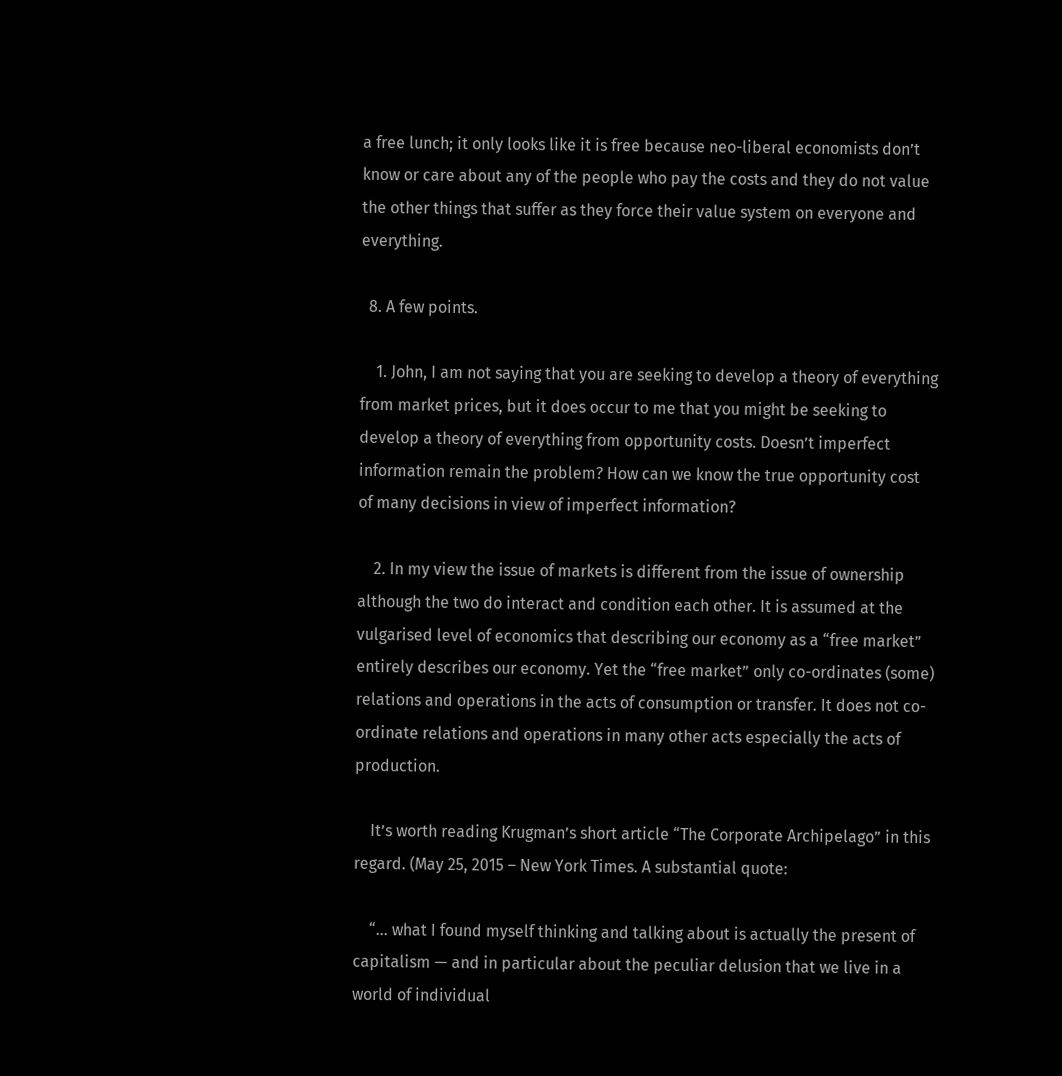a free lunch; it only looks like it is free because neo-liberal economists don’t know or care about any of the people who pay the costs and they do not value the other things that suffer as they force their value system on everyone and everything.

  8. A few points.

    1. John, I am not saying that you are seeking to develop a theory of everything from market prices, but it does occur to me that you might be seeking to develop a theory of everything from opportunity costs. Doesn’t imperfect information remain the problem? How can we know the true opportunity cost of many decisions in view of imperfect information?

    2. In my view the issue of markets is different from the issue of ownership although the two do interact and condition each other. It is assumed at the vulgarised level of economics that describing our economy as a “free market” entirely describes our economy. Yet the “free market” only co-ordinates (some) relations and operations in the acts of consumption or transfer. It does not co-ordinate relations and operations in many other acts especially the acts of production.

    It’s worth reading Krugman’s short article “The Corporate Archipelago” in this regard. (May 25, 2015 – New York Times. A substantial quote:

    “… what I found myself thinking and talking about is actually the present of capitalism — and in particular about the peculiar delusion that we live in a world of individual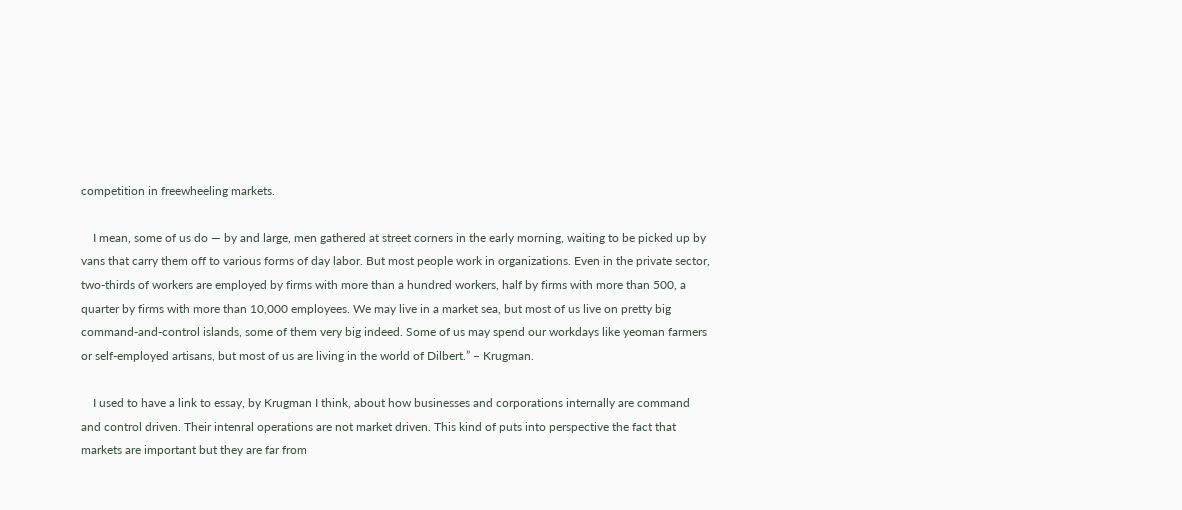competition in freewheeling markets.

    I mean, some of us do — by and large, men gathered at street corners in the early morning, waiting to be picked up by vans that carry them off to various forms of day labor. But most people work in organizations. Even in the private sector, two-thirds of workers are employed by firms with more than a hundred workers, half by firms with more than 500, a quarter by firms with more than 10,000 employees. We may live in a market sea, but most of us live on pretty big command-and-control islands, some of them very big indeed. Some of us may spend our workdays like yeoman farmers or self-employed artisans, but most of us are living in the world of Dilbert.” – Krugman.

    I used to have a link to essay, by Krugman I think, about how businesses and corporations internally are command and control driven. Their intenral operations are not market driven. This kind of puts into perspective the fact that markets are important but they are far from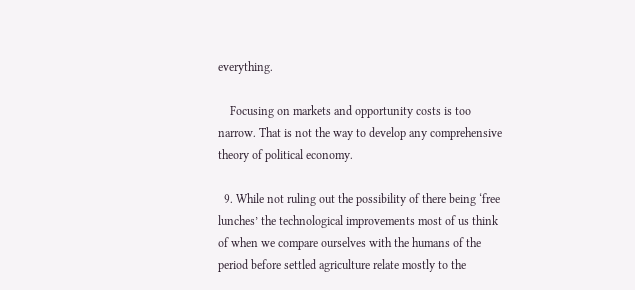everything.

    Focusing on markets and opportunity costs is too narrow. That is not the way to develop any comprehensive theory of political economy.

  9. While not ruling out the possibility of there being ‘free lunches’ the technological improvements most of us think of when we compare ourselves with the humans of the period before settled agriculture relate mostly to the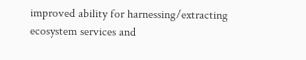improved ability for harnessing/extracting ecosystem services and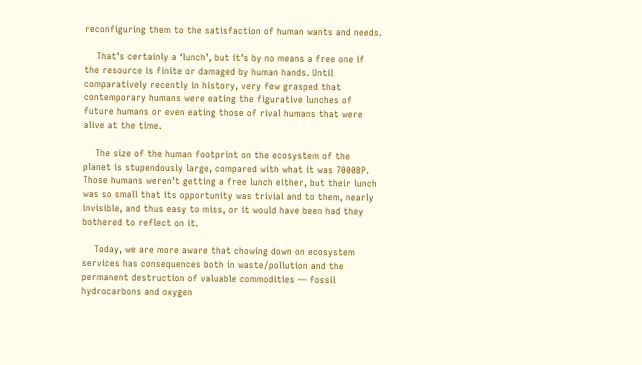reconfiguring them to the satisfaction of human wants and needs.

    That’s certainly a ‘lunch’, but it’s by no means a free one if the resource is finite or damaged by human hands. Until comparatively recently in history, very few grasped that contemporary humans were eating the figurative lunches of future humans or even eating those of rival humans that were alive at the time.

    The size of the human footprint on the ecosystem of the planet is stupendously large, compared with what it was 7000BP. Those humans weren’t getting a free lunch either, but their lunch was so small that its opportunity was trivial and to them, nearly invisible, and thus easy to miss, or it would have been had they bothered to reflect on it.

    Today, we are more aware that chowing down on ecosystem services has consequences both in waste/pollution and the permanent destruction of valuable commodities — fossil hydrocarbons and oxygen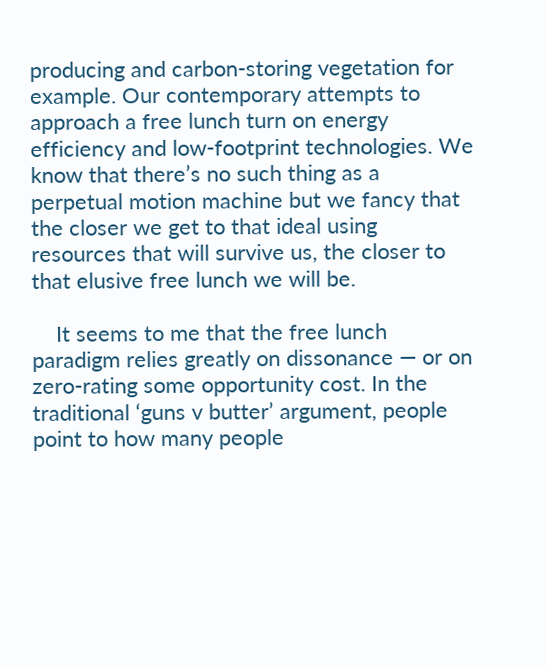producing and carbon-storing vegetation for example. Our contemporary attempts to approach a free lunch turn on energy efficiency and low-footprint technologies. We know that there’s no such thing as a perpetual motion machine but we fancy that the closer we get to that ideal using resources that will survive us, the closer to that elusive free lunch we will be.

    It seems to me that the free lunch paradigm relies greatly on dissonance — or on zero-rating some opportunity cost. In the traditional ‘guns v butter’ argument, people point to how many people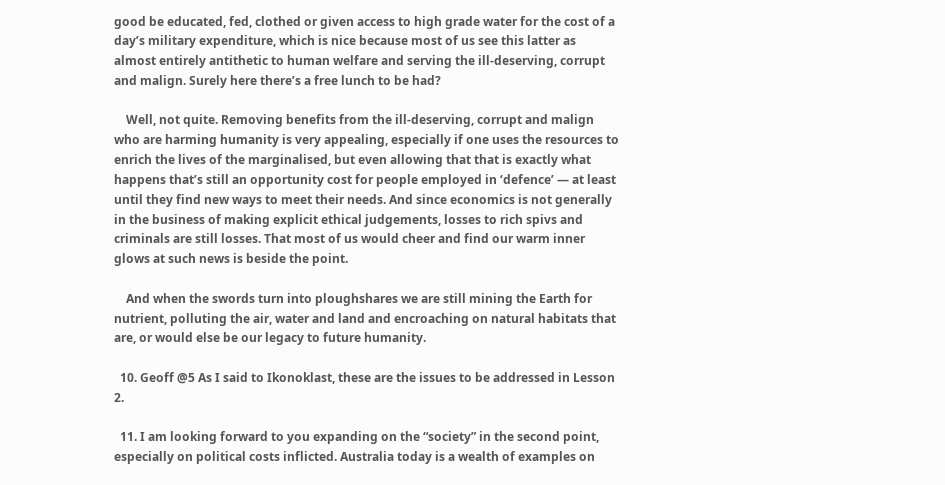good be educated, fed, clothed or given access to high grade water for the cost of a day’s military expenditure, which is nice because most of us see this latter as almost entirely antithetic to human welfare and serving the ill-deserving, corrupt and malign. Surely here there’s a free lunch to be had?

    Well, not quite. Removing benefits from the ill-deserving, corrupt and malign who are harming humanity is very appealing, especially if one uses the resources to enrich the lives of the marginalised, but even allowing that that is exactly what happens that’s still an opportunity cost for people employed in ‘defence’ — at least until they find new ways to meet their needs. And since economics is not generally in the business of making explicit ethical judgements, losses to rich spivs and criminals are still losses. That most of us would cheer and find our warm inner glows at such news is beside the point.

    And when the swords turn into ploughshares we are still mining the Earth for nutrient, polluting the air, water and land and encroaching on natural habitats that are, or would else be our legacy to future humanity.

  10. Geoff @5 As I said to Ikonoklast, these are the issues to be addressed in Lesson 2.

  11. I am looking forward to you expanding on the “society” in the second point, especially on political costs inflicted. Australia today is a wealth of examples on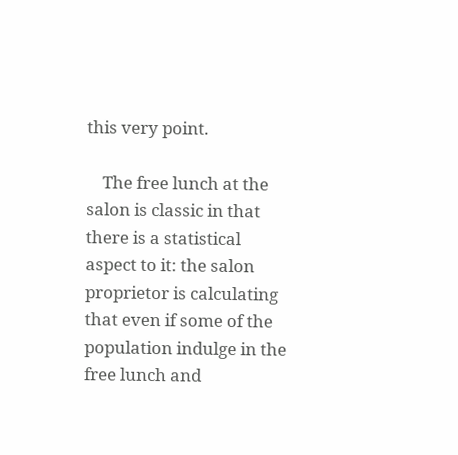this very point.

    The free lunch at the salon is classic in that there is a statistical aspect to it: the salon proprietor is calculating that even if some of the population indulge in the free lunch and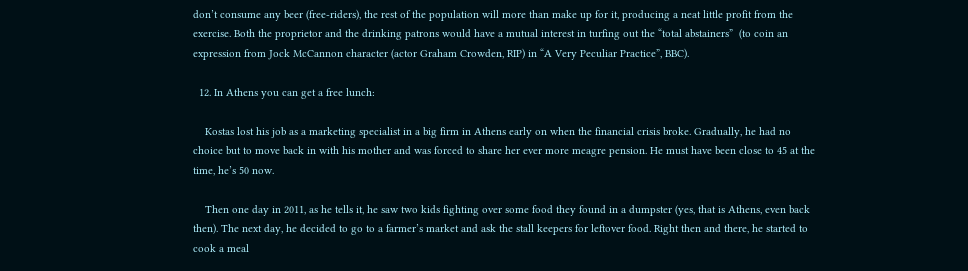don’t consume any beer (free-riders), the rest of the population will more than make up for it, producing a neat little profit from the exercise. Both the proprietor and the drinking patrons would have a mutual interest in turfing out the “total abstainers”  (to coin an expression from Jock McCannon character (actor Graham Crowden, RIP) in “A Very Peculiar Practice”, BBC).

  12. In Athens you can get a free lunch:

    Kostas lost his job as a marketing specialist in a big firm in Athens early on when the financial crisis broke. Gradually, he had no choice but to move back in with his mother and was forced to share her ever more meagre pension. He must have been close to 45 at the time, he’s 50 now.

    Then one day in 2011, as he tells it, he saw two kids fighting over some food they found in a dumpster (yes, that is Athens, even back then). The next day, he decided to go to a farmer’s market and ask the stall keepers for leftover food. Right then and there, he started to cook a meal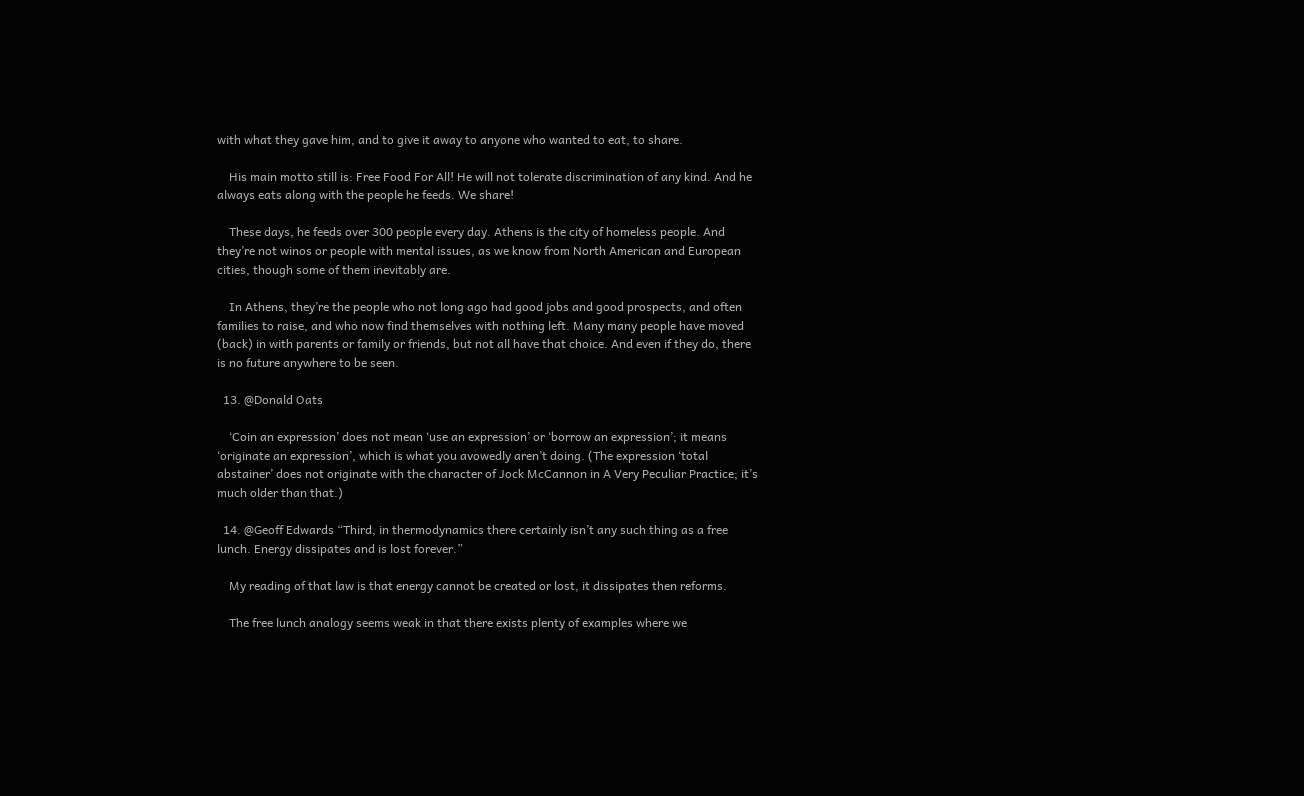with what they gave him, and to give it away to anyone who wanted to eat, to share.

    His main motto still is: Free Food For All! He will not tolerate discrimination of any kind. And he always eats along with the people he feeds. We share!

    These days, he feeds over 300 people every day. Athens is the city of homeless people. And they’re not winos or people with mental issues, as we know from North American and European cities, though some of them inevitably are.

    In Athens, they’re the people who not long ago had good jobs and good prospects, and often families to raise, and who now find themselves with nothing left. Many many people have moved (back) in with parents or family or friends, but not all have that choice. And even if they do, there is no future anywhere to be seen.

  13. @Donald Oats

    ‘Coin an expression’ does not mean ‘use an expression’ or ‘borrow an expression’; it means ‘originate an expression’, which is what you avowedly aren’t doing. (The expression ‘total abstainer’ does not originate with the character of Jock McCannon in A Very Peculiar Practice; it’s much older than that.)

  14. @Geoff Edwards “Third, in thermodynamics there certainly isn’t any such thing as a free lunch. Energy dissipates and is lost forever.”

    My reading of that law is that energy cannot be created or lost, it dissipates then reforms.

    The free lunch analogy seems weak in that there exists plenty of examples where we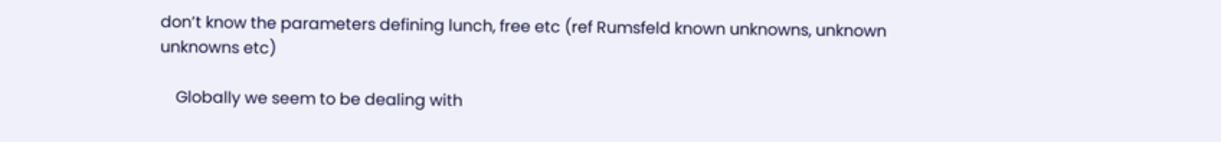don’t know the parameters defining lunch, free etc (ref Rumsfeld known unknowns, unknown unknowns etc)

    Globally we seem to be dealing with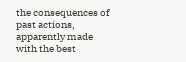the consequences of past actions, apparently made with the best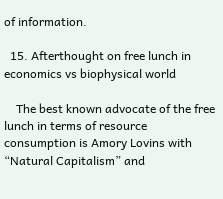of information.

  15. Afterthought on free lunch in economics vs biophysical world

    The best known advocate of the free lunch in terms of resource consumption is Amory Lovins with “Natural Capitalism” and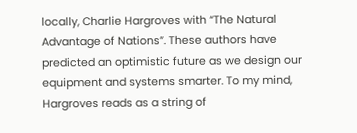locally, Charlie Hargroves with “The Natural Advantage of Nations”. These authors have predicted an optimistic future as we design our equipment and systems smarter. To my mind, Hargroves reads as a string of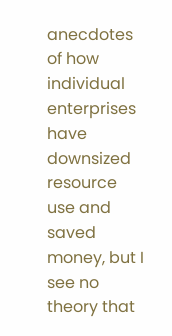anecdotes of how individual enterprises have downsized resource use and saved money, but I see no theory that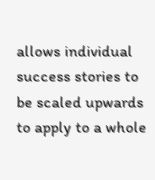allows individual success stories to be scaled upwards to apply to a whole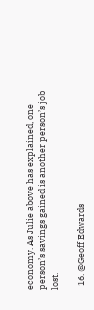economy. As Julie above has explained, one person’s savings gained is another person’s job lost.

  16. @Geoff Edwards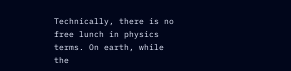Technically, there is no free lunch in physics terms. On earth, while the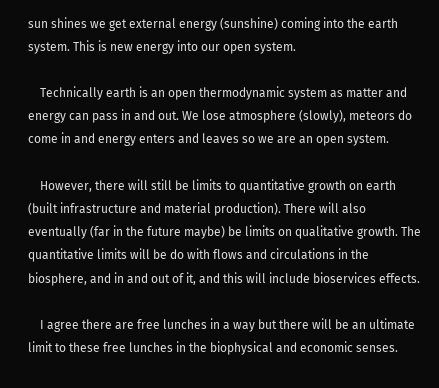sun shines we get external energy (sunshine) coming into the earth system. This is new energy into our open system.

    Technically earth is an open thermodynamic system as matter and energy can pass in and out. We lose atmosphere (slowly), meteors do come in and energy enters and leaves so we are an open system.

    However, there will still be limits to quantitative growth on earth (built infrastructure and material production). There will also eventually (far in the future maybe) be limits on qualitative growth. The quantitative limits will be do with flows and circulations in the biosphere, and in and out of it, and this will include bioservices effects.

    I agree there are free lunches in a way but there will be an ultimate limit to these free lunches in the biophysical and economic senses.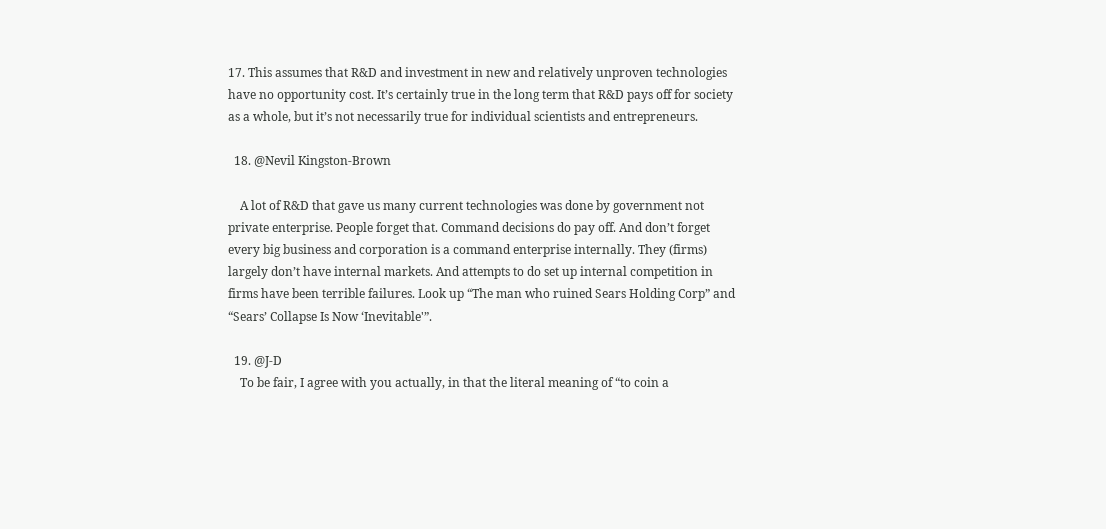17. This assumes that R&D and investment in new and relatively unproven technologies have no opportunity cost. It’s certainly true in the long term that R&D pays off for society as a whole, but it’s not necessarily true for individual scientists and entrepreneurs.

  18. @Nevil Kingston-Brown

    A lot of R&D that gave us many current technologies was done by government not private enterprise. People forget that. Command decisions do pay off. And don’t forget every big business and corporation is a command enterprise internally. They (firms) largely don’t have internal markets. And attempts to do set up internal competition in firms have been terrible failures. Look up “The man who ruined Sears Holding Corp” and “Sears’ Collapse Is Now ‘Inevitable'”.

  19. @J-D
    To be fair, I agree with you actually, in that the literal meaning of “to coin a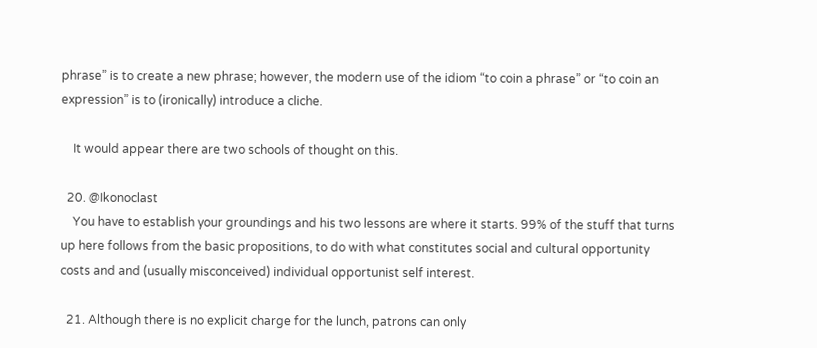phrase” is to create a new phrase; however, the modern use of the idiom “to coin a phrase” or “to coin an expression” is to (ironically) introduce a cliche.

    It would appear there are two schools of thought on this.

  20. @Ikonoclast
    You have to establish your groundings and his two lessons are where it starts. 99% of the stuff that turns up here follows from the basic propositions, to do with what constitutes social and cultural opportunity costs and and (usually misconceived) individual opportunist self interest.

  21. Although there is no explicit charge for the lunch, patrons can only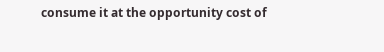consume it at the opportunity cost of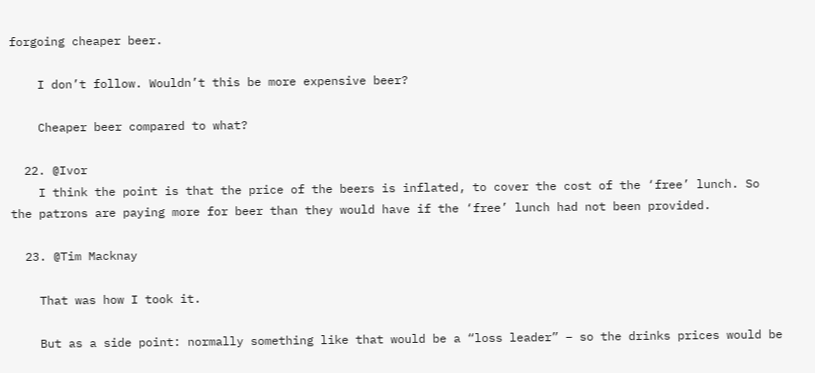forgoing cheaper beer.

    I don’t follow. Wouldn’t this be more expensive beer?

    Cheaper beer compared to what?

  22. @Ivor
    I think the point is that the price of the beers is inflated, to cover the cost of the ‘free’ lunch. So the patrons are paying more for beer than they would have if the ‘free’ lunch had not been provided.

  23. @Tim Macknay

    That was how I took it.

    But as a side point: normally something like that would be a “loss leader” – so the drinks prices would be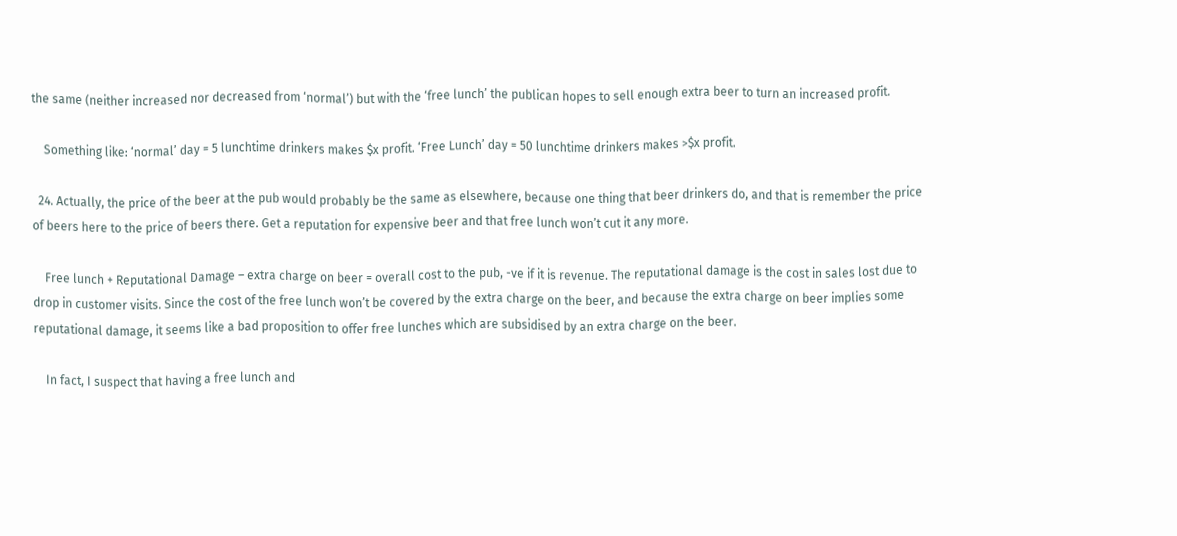the same (neither increased nor decreased from ‘normal’) but with the ‘free lunch’ the publican hopes to sell enough extra beer to turn an increased profit.

    Something like: ‘normal’ day = 5 lunchtime drinkers makes $x profit. ‘Free Lunch’ day = 50 lunchtime drinkers makes >$x profit.

  24. Actually, the price of the beer at the pub would probably be the same as elsewhere, because one thing that beer drinkers do, and that is remember the price of beers here to the price of beers there. Get a reputation for expensive beer and that free lunch won’t cut it any more.

    Free lunch + Reputational Damage – extra charge on beer = overall cost to the pub, -ve if it is revenue. The reputational damage is the cost in sales lost due to drop in customer visits. Since the cost of the free lunch won’t be covered by the extra charge on the beer, and because the extra charge on beer implies some reputational damage, it seems like a bad proposition to offer free lunches which are subsidised by an extra charge on the beer.

    In fact, I suspect that having a free lunch and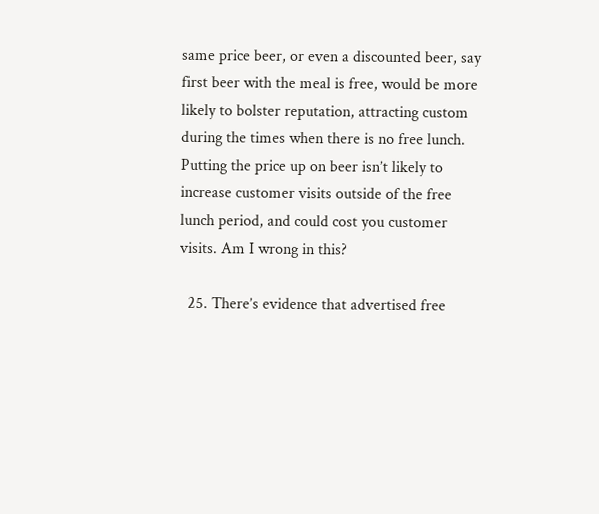same price beer, or even a discounted beer, say first beer with the meal is free, would be more likely to bolster reputation, attracting custom during the times when there is no free lunch. Putting the price up on beer isn’t likely to increase customer visits outside of the free lunch period, and could cost you customer visits. Am I wrong in this?

  25. There’s evidence that advertised free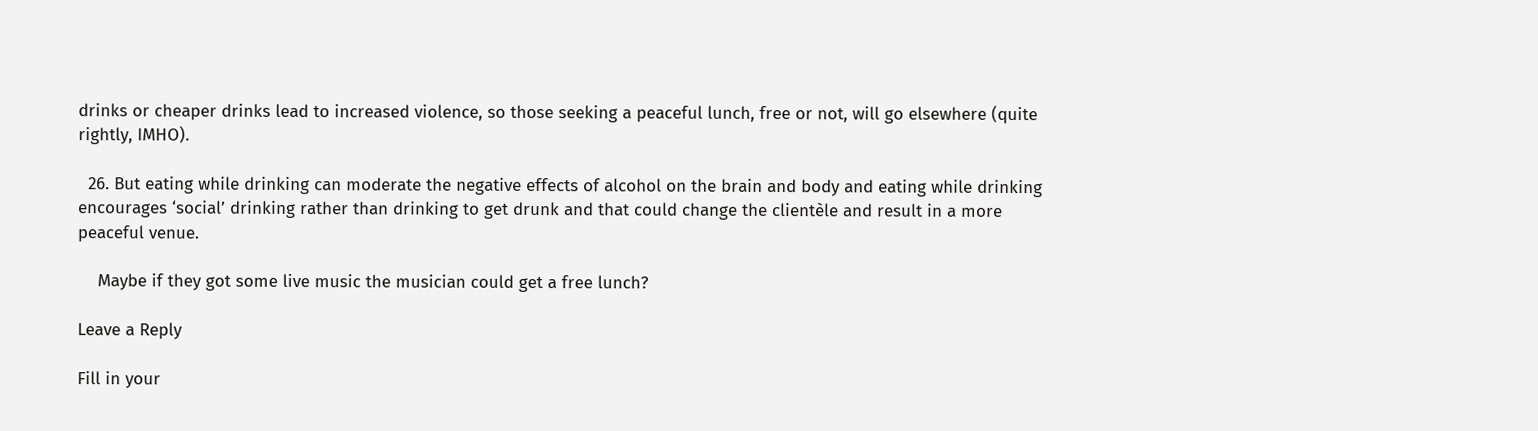drinks or cheaper drinks lead to increased violence, so those seeking a peaceful lunch, free or not, will go elsewhere (quite rightly, IMHO).

  26. But eating while drinking can moderate the negative effects of alcohol on the brain and body and eating while drinking encourages ‘social’ drinking rather than drinking to get drunk and that could change the clientèle and result in a more peaceful venue.

    Maybe if they got some live music the musician could get a free lunch?

Leave a Reply

Fill in your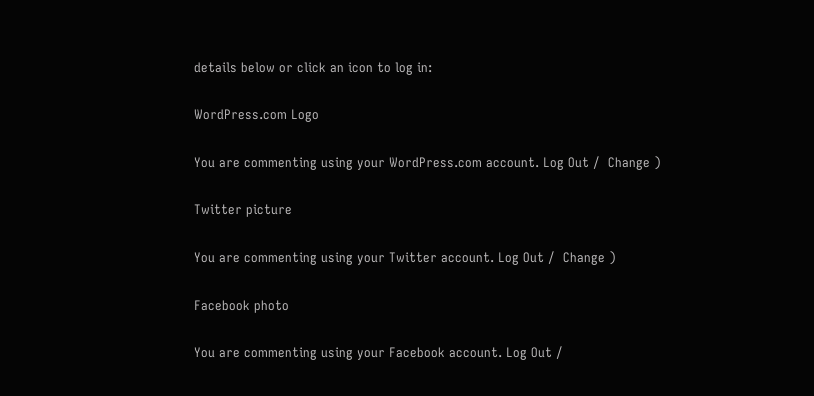details below or click an icon to log in:

WordPress.com Logo

You are commenting using your WordPress.com account. Log Out /  Change )

Twitter picture

You are commenting using your Twitter account. Log Out /  Change )

Facebook photo

You are commenting using your Facebook account. Log Out /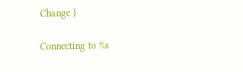Change )

Connecting to %s